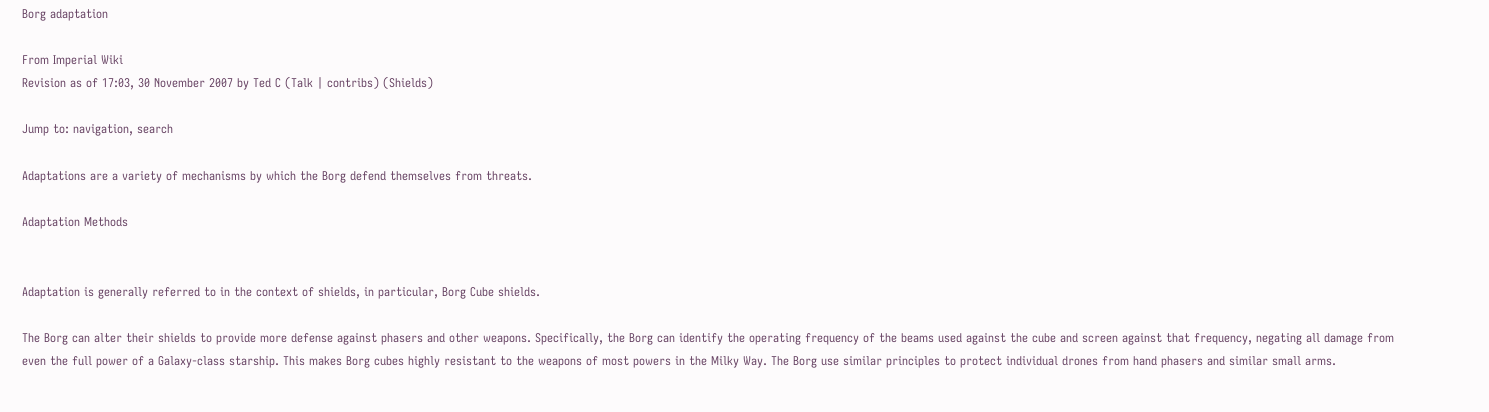Borg adaptation

From Imperial Wiki
Revision as of 17:03, 30 November 2007 by Ted C (Talk | contribs) (Shields)

Jump to: navigation, search

Adaptations are a variety of mechanisms by which the Borg defend themselves from threats.

Adaptation Methods


Adaptation is generally referred to in the context of shields, in particular, Borg Cube shields.

The Borg can alter their shields to provide more defense against phasers and other weapons. Specifically, the Borg can identify the operating frequency of the beams used against the cube and screen against that frequency, negating all damage from even the full power of a Galaxy-class starship. This makes Borg cubes highly resistant to the weapons of most powers in the Milky Way. The Borg use similar principles to protect individual drones from hand phasers and similar small arms.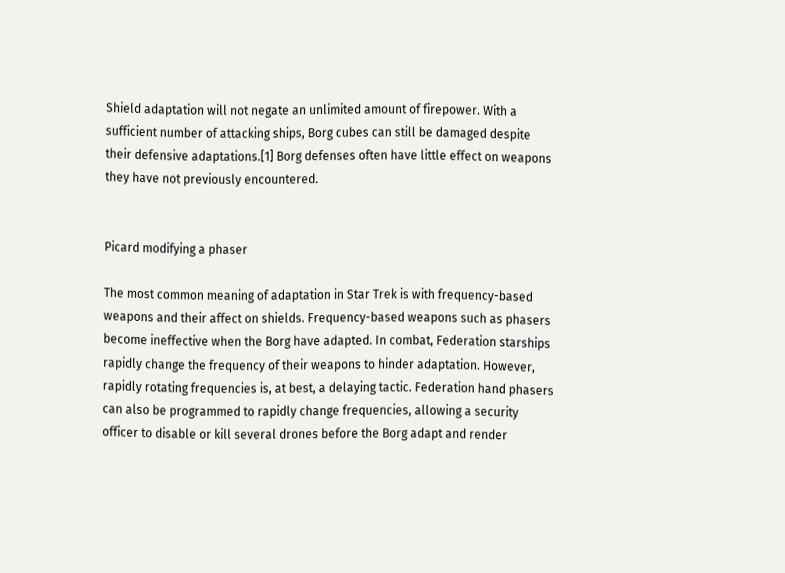Shield adaptation will not negate an unlimited amount of firepower. With a sufficient number of attacking ships, Borg cubes can still be damaged despite their defensive adaptations.[1] Borg defenses often have little effect on weapons they have not previously encountered.


Picard modifying a phaser

The most common meaning of adaptation in Star Trek is with frequency-based weapons and their affect on shields. Frequency-based weapons such as phasers become ineffective when the Borg have adapted. In combat, Federation starships rapidly change the frequency of their weapons to hinder adaptation. However, rapidly rotating frequencies is, at best, a delaying tactic. Federation hand phasers can also be programmed to rapidly change frequencies, allowing a security officer to disable or kill several drones before the Borg adapt and render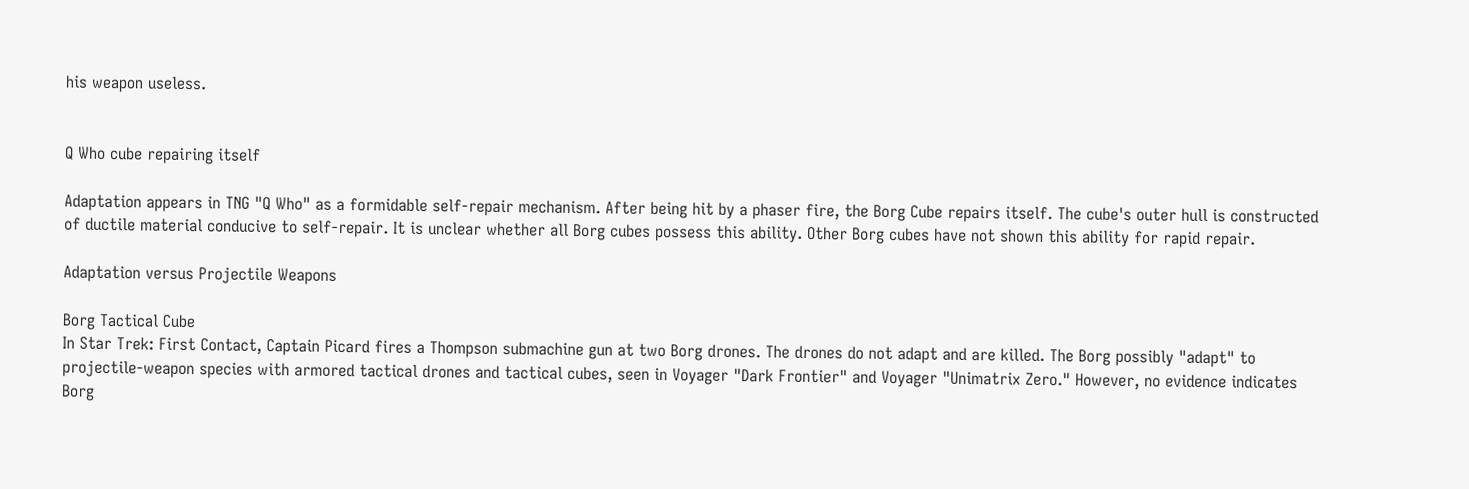his weapon useless.


Q Who cube repairing itself

Adaptation appears in TNG "Q Who" as a formidable self-repair mechanism. After being hit by a phaser fire, the Borg Cube repairs itself. The cube's outer hull is constructed of ductile material conducive to self-repair. It is unclear whether all Borg cubes possess this ability. Other Borg cubes have not shown this ability for rapid repair.

Adaptation versus Projectile Weapons

Borg Tactical Cube
In Star Trek: First Contact, Captain Picard fires a Thompson submachine gun at two Borg drones. The drones do not adapt and are killed. The Borg possibly "adapt" to projectile-weapon species with armored tactical drones and tactical cubes, seen in Voyager "Dark Frontier" and Voyager "Unimatrix Zero." However, no evidence indicates Borg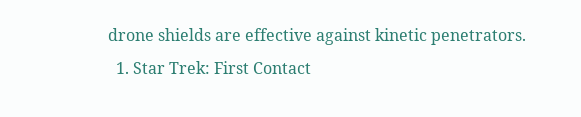drone shields are effective against kinetic penetrators.
  1. Star Trek: First Contact